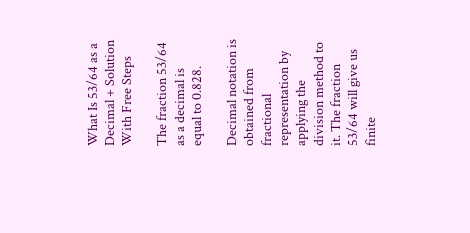What Is 53/64 as a Decimal + Solution With Free Steps

The fraction 53/64 as a decimal is equal to 0.828.

Decimal notation is obtained from fractional representation by applying the division method to it. The fraction 53/64 will give us finite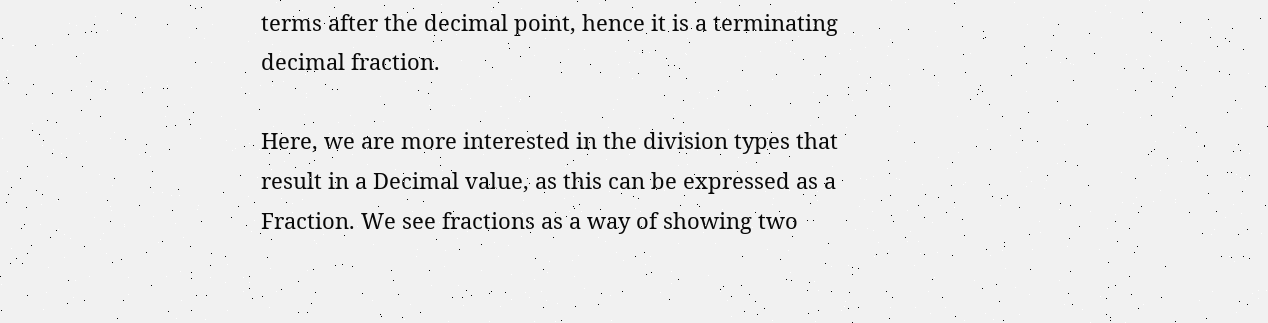terms after the decimal point, hence it is a terminating decimal fraction.

Here, we are more interested in the division types that result in a Decimal value, as this can be expressed as a Fraction. We see fractions as a way of showing two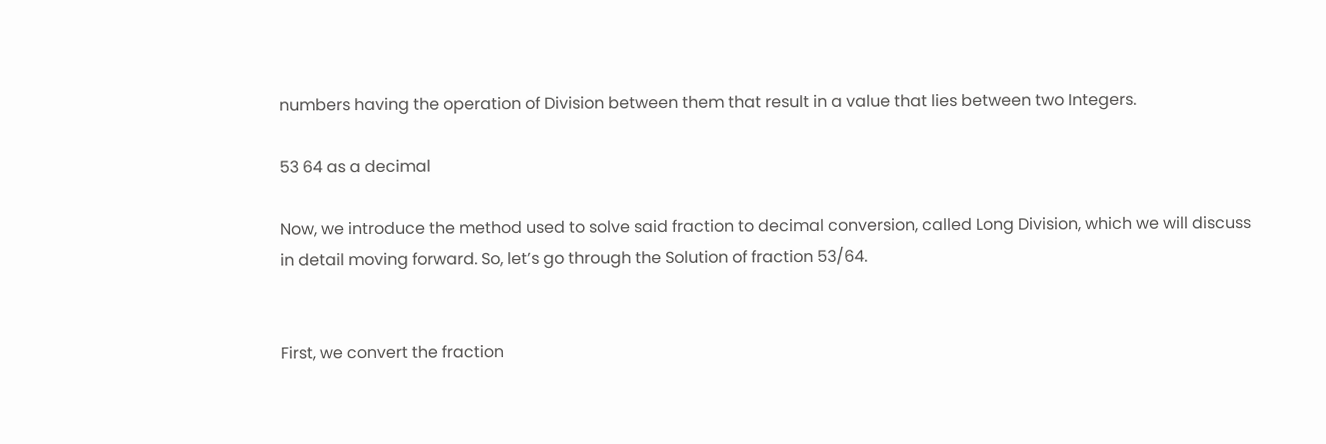numbers having the operation of Division between them that result in a value that lies between two Integers.

53 64 as a decimal

Now, we introduce the method used to solve said fraction to decimal conversion, called Long Division, which we will discuss in detail moving forward. So, let’s go through the Solution of fraction 53/64.


First, we convert the fraction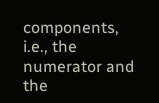components, i.e., the numerator and the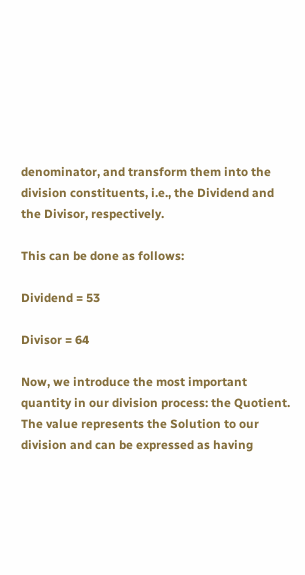denominator, and transform them into the division constituents, i.e., the Dividend and the Divisor, respectively.

This can be done as follows:

Dividend = 53

Divisor = 64

Now, we introduce the most important quantity in our division process: the Quotient. The value represents the Solution to our division and can be expressed as having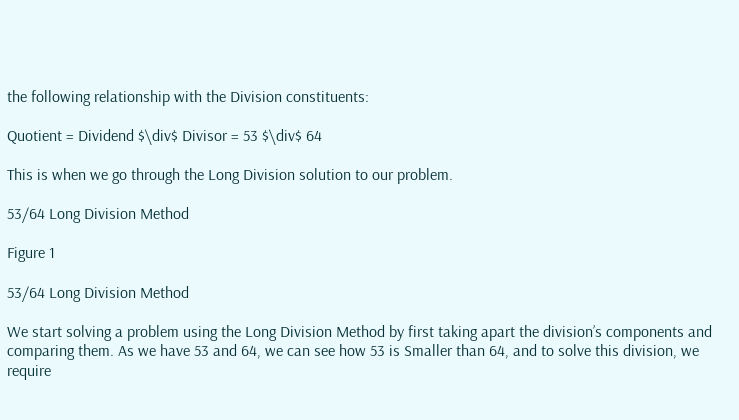the following relationship with the Division constituents:

Quotient = Dividend $\div$ Divisor = 53 $\div$ 64

This is when we go through the Long Division solution to our problem.

53/64 Long Division Method

Figure 1

53/64 Long Division Method

We start solving a problem using the Long Division Method by first taking apart the division’s components and comparing them. As we have 53 and 64, we can see how 53 is Smaller than 64, and to solve this division, we require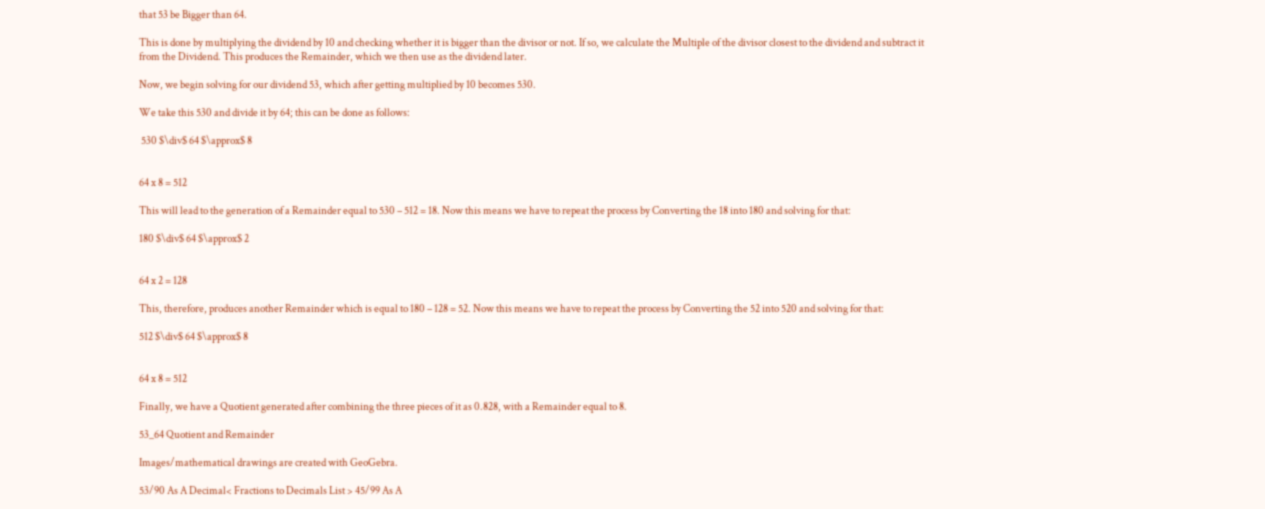that 53 be Bigger than 64.

This is done by multiplying the dividend by 10 and checking whether it is bigger than the divisor or not. If so, we calculate the Multiple of the divisor closest to the dividend and subtract it from the Dividend. This produces the Remainder, which we then use as the dividend later.

Now, we begin solving for our dividend 53, which after getting multiplied by 10 becomes 530.

We take this 530 and divide it by 64; this can be done as follows:

 530 $\div$ 64 $\approx$ 8


64 x 8 = 512

This will lead to the generation of a Remainder equal to 530 – 512 = 18. Now this means we have to repeat the process by Converting the 18 into 180 and solving for that:

180 $\div$ 64 $\approx$ 2


64 x 2 = 128

This, therefore, produces another Remainder which is equal to 180 – 128 = 52. Now this means we have to repeat the process by Converting the 52 into 520 and solving for that:

512 $\div$ 64 $\approx$ 8


64 x 8 = 512

Finally, we have a Quotient generated after combining the three pieces of it as 0.828, with a Remainder equal to 8.

53_64 Quotient and Remainder

Images/mathematical drawings are created with GeoGebra.

53/90 As A Decimal< Fractions to Decimals List > 45/99 As A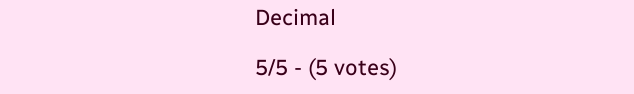Decimal

5/5 - (5 votes)